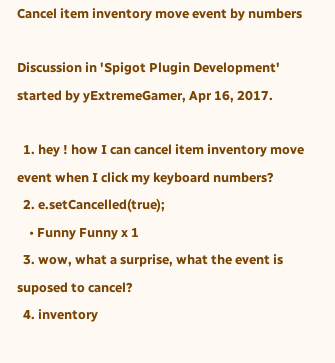Cancel item inventory move event by numbers

Discussion in 'Spigot Plugin Development' started by yExtremeGamer, Apr 16, 2017.

  1. hey ! how I can cancel item inventory move event when I click my keyboard numbers?
  2. e.setCancelled(true);
    • Funny Funny x 1
  3. wow, what a surprise, what the event is suposed to cancel?
  4. inventory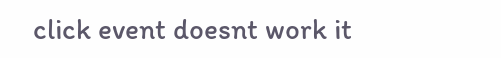click event doesnt work it